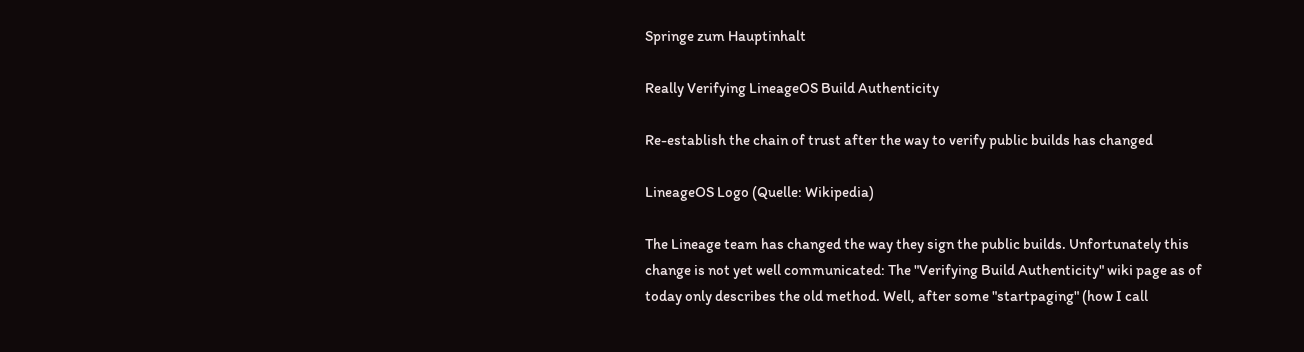Springe zum Hauptinhalt

Really Verifying LineageOS Build Authenticity

Re-establish the chain of trust after the way to verify public builds has changed

LineageOS Logo (Quelle: Wikipedia)

The Lineage team has changed the way they sign the public builds. Unfortunately this change is not yet well communicated: The "Verifying Build Authenticity" wiki page as of today only describes the old method. Well, after some "startpaging" (how I call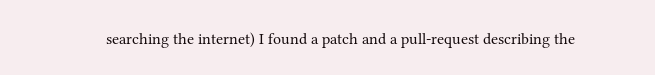searching the internet) I found a patch and a pull-request describing the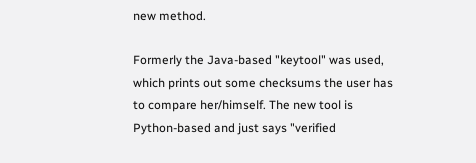new method.

Formerly the Java-based "keytool" was used, which prints out some checksums the user has to compare her/himself. The new tool is Python-based and just says "verified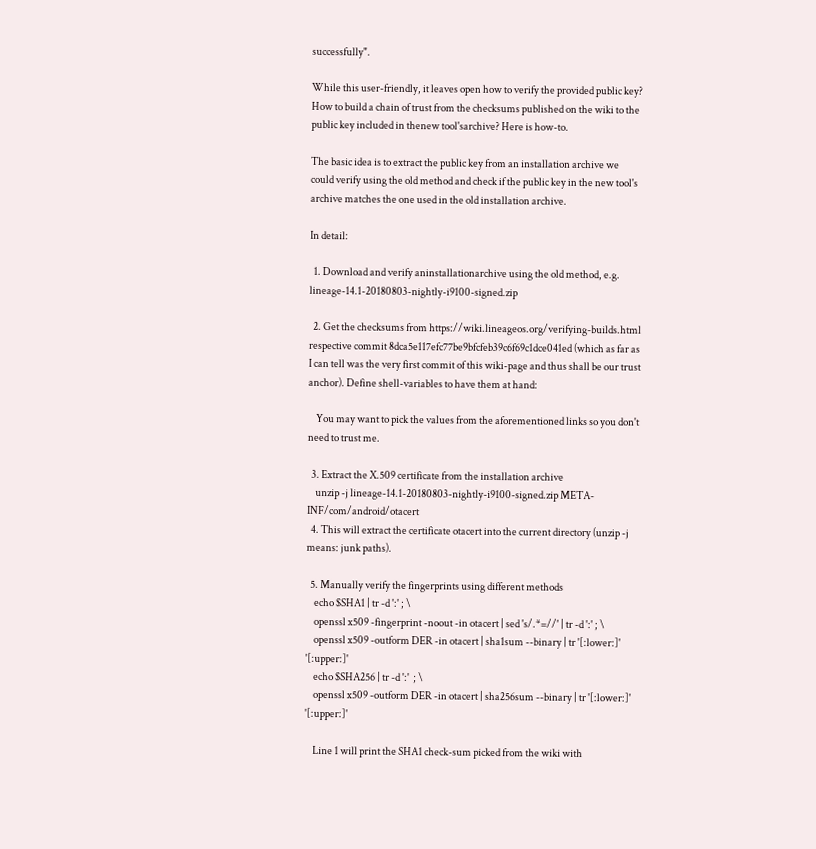successfully".

While this user-friendly, it leaves open how to verify the provided public key? How to build a chain of trust from the checksums published on the wiki to the public key included in thenew tool'sarchive? Here is how-to.

The basic idea is to extract the public key from an installation archive we could verify using the old method and check if the public key in the new tool's archive matches the one used in the old installation archive.

In detail:

  1. Download and verify aninstallationarchive using the old method, e.g. lineage-14.1-20180803-nightly-i9100-signed.zip

  2. Get the checksums from https://wiki.lineageos.org/verifying-builds.html respective commit 8dca5e117efc77be9bfcfeb39c6f69c1dce041ed (which as far as I can tell was the very first commit of this wiki-page and thus shall be our trust anchor). Define shell-variables to have them at hand:

    You may want to pick the values from the aforementioned links so you don't need to trust me.

  3. Extract the X.509 certificate from the installation archive
    unzip -j lineage-14.1-20180803-nightly-i9100-signed.zip META-INF/com/android/otacert
  4. This will extract the certificate otacert into the current directory (unzip -j means: junk paths).

  5. Manually verify the fingerprints using different methods
    echo $SHA1 | tr -d ':' ; \
    openssl x509 -fingerprint -noout -in otacert | sed 's/.*=//' | tr -d ':' ; \
    openssl x509 -outform DER -in otacert | sha1sum --binary | tr '[:lower:]' '[:upper:]'
    echo $SHA256 | tr -d ':'  ; \
    openssl x509 -outform DER -in otacert | sha256sum --binary | tr '[:lower:]' '[:upper:]'

    Line 1 will print the SHA1 check-sum picked from the wiki with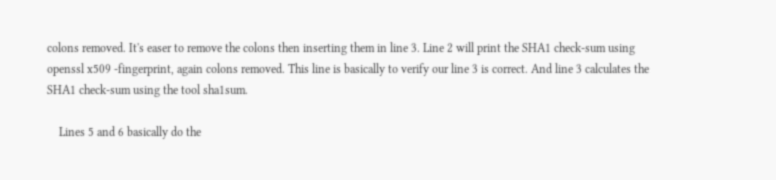colons removed. It's easer to remove the colons then inserting them in line 3. Line 2 will print the SHA1 check-sum using openssl x509 -fingerprint, again colons removed. This line is basically to verify our line 3 is correct. And line 3 calculates the SHA1 check-sum using the tool sha1sum.

    Lines 5 and 6 basically do the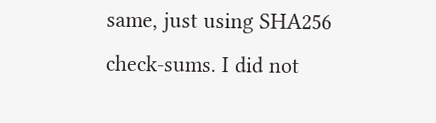same, just using SHA256 check-sums. I did not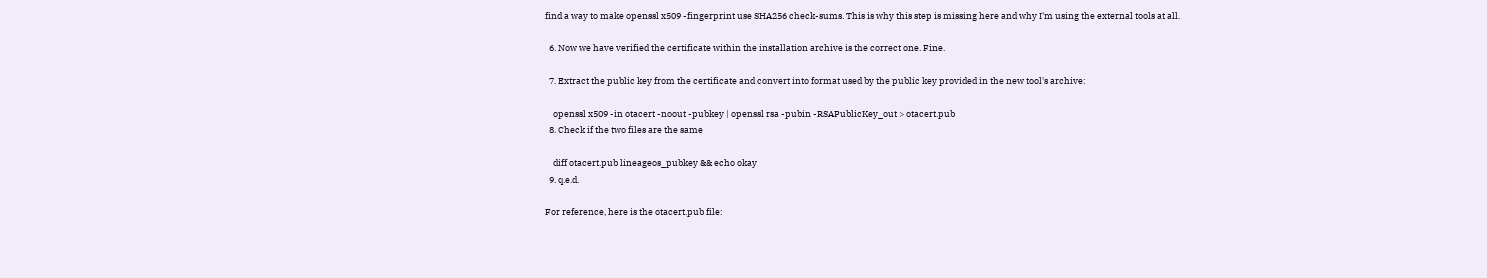find a way to make openssl x509 -fingerprint use SHA256 check-sums. This is why this step is missing here and why I'm using the external tools at all.

  6. Now we have verified the certificate within the installation archive is the correct one. Fine.

  7. Extract the public key from the certificate and convert into format used by the public key provided in the new tool's archive:

    openssl x509 -in otacert -noout -pubkey | openssl rsa -pubin -RSAPublicKey_out > otacert.pub
  8. Check if the two files are the same

    diff otacert.pub lineageos_pubkey && echo okay
  9. q.e.d.

For reference, here is the otacert.pub file: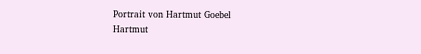Portrait von Hartmut Goebel
Hartmut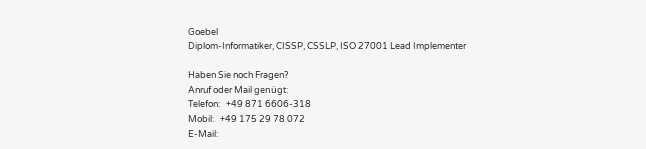Goebel
Diplom-Informatiker, CISSP, CSSLP, ISO 27001 Lead Implementer

Haben Sie noch Fragen?
Anruf oder Mail genügt:
Telefon:   +49 871 6606-318
Mobil:   +49 175 29 78 072
E-Mail: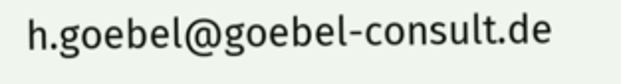h.goebel@goebel-consult.de